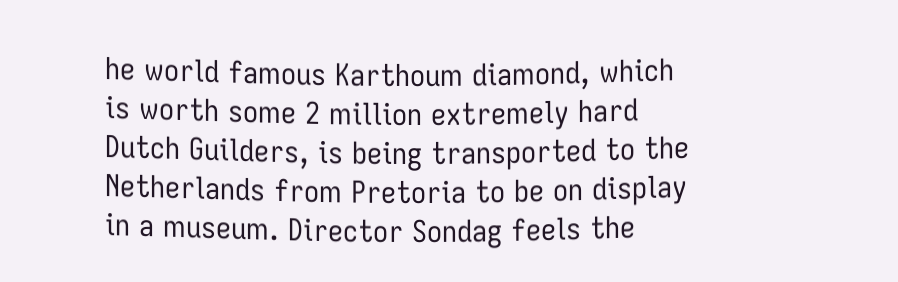he world famous Karthoum diamond, which is worth some 2 million extremely hard Dutch Guilders, is being transported to the Netherlands from Pretoria to be on display in a museum. Director Sondag feels the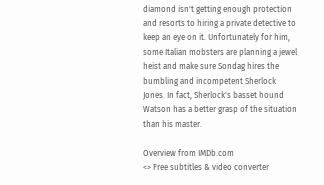diamond isn't getting enough protection and resorts to hiring a private detective to keep an eye on it. Unfortunately for him, some Italian mobsters are planning a jewel heist and make sure Sondag hires the bumbling and incompetent Sherlock Jones. In fact, Sherlock's basset hound Watson has a better grasp of the situation than his master.

Overview from IMDb.com
<> Free subtitles & video converter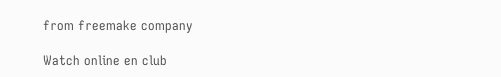from freemake company

Watch online en club